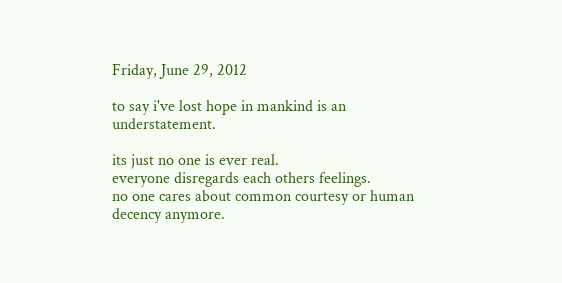Friday, June 29, 2012

to say i've lost hope in mankind is an understatement.

its just no one is ever real.
everyone disregards each others feelings.
no one cares about common courtesy or human decency anymore.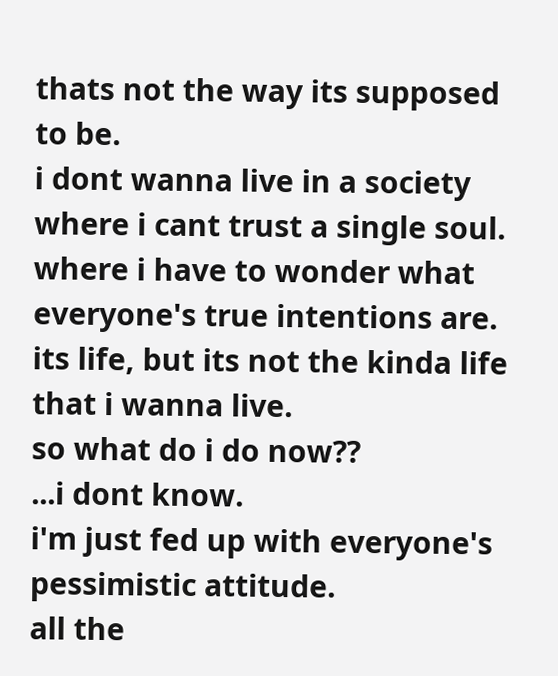thats not the way its supposed to be.
i dont wanna live in a society where i cant trust a single soul.
where i have to wonder what everyone's true intentions are.
its life, but its not the kinda life that i wanna live.
so what do i do now??
...i dont know.
i'm just fed up with everyone's pessimistic attitude.
all the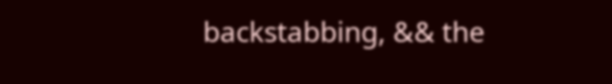backstabbing, && the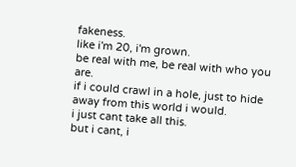fakeness.
like i'm 20, i'm grown.
be real with me, be real with who you are.
if i could crawl in a hole, just to hide away from this world i would.
i just cant take all this.
but i cant, i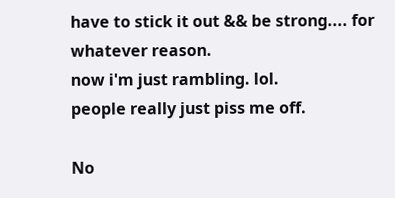have to stick it out && be strong.... for whatever reason.
now i'm just rambling. lol.
people really just piss me off.

No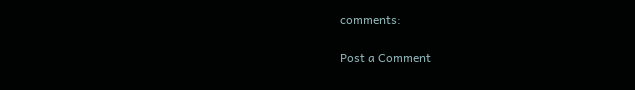comments:

Post a Comment